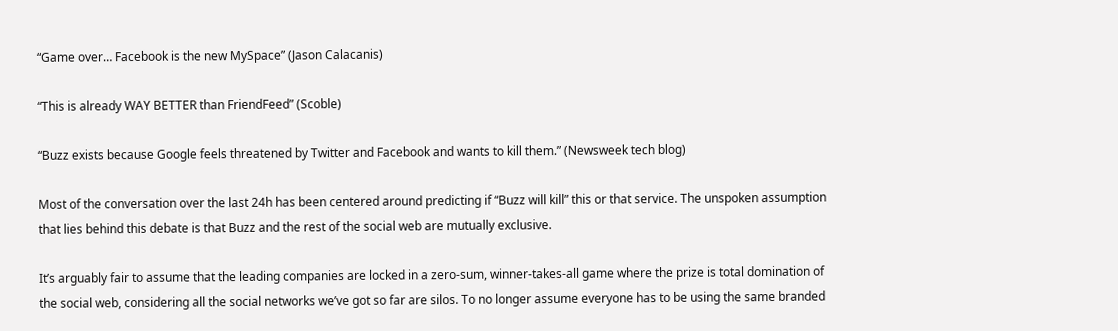“Game over… Facebook is the new MySpace” (Jason Calacanis)

“This is already WAY BETTER than FriendFeed” (Scoble)

“Buzz exists because Google feels threatened by Twitter and Facebook and wants to kill them.” (Newsweek tech blog)

Most of the conversation over the last 24h has been centered around predicting if “Buzz will kill” this or that service. The unspoken assumption that lies behind this debate is that Buzz and the rest of the social web are mutually exclusive.

It’s arguably fair to assume that the leading companies are locked in a zero-sum, winner-takes-all game where the prize is total domination of the social web, considering all the social networks we’ve got so far are silos. To no longer assume everyone has to be using the same branded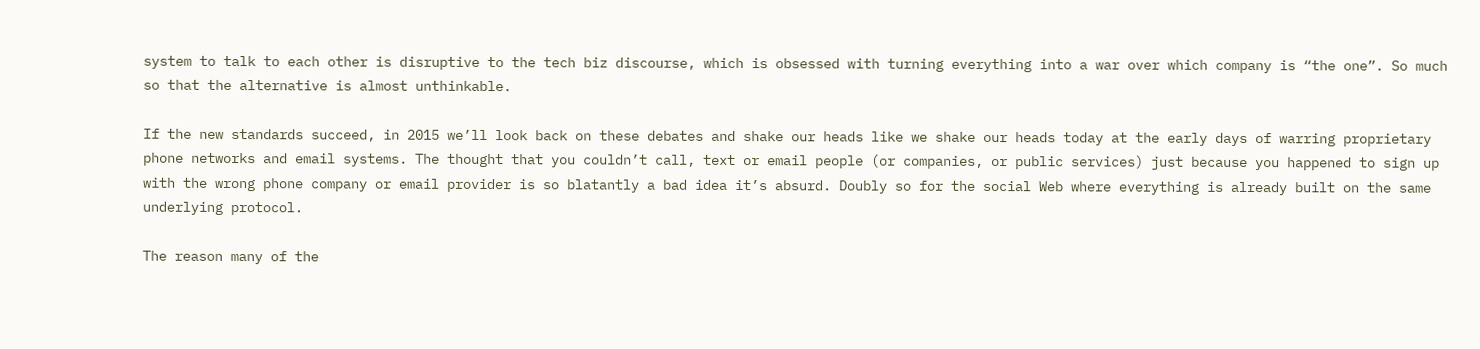system to talk to each other is disruptive to the tech biz discourse, which is obsessed with turning everything into a war over which company is “the one”. So much so that the alternative is almost unthinkable.

If the new standards succeed, in 2015 we’ll look back on these debates and shake our heads like we shake our heads today at the early days of warring proprietary phone networks and email systems. The thought that you couldn’t call, text or email people (or companies, or public services) just because you happened to sign up with the wrong phone company or email provider is so blatantly a bad idea it’s absurd. Doubly so for the social Web where everything is already built on the same underlying protocol.

The reason many of the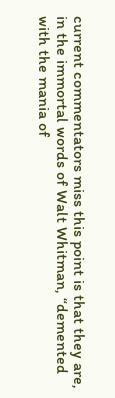current commentators miss this point is that they are, in the immortal words of Walt Whitman, “demented with the mania of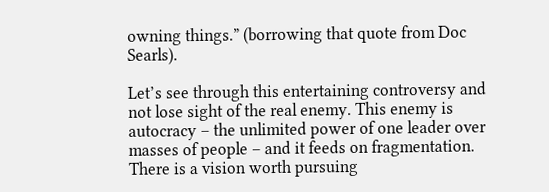owning things.” (borrowing that quote from Doc Searls).

Let’s see through this entertaining controversy and not lose sight of the real enemy. This enemy is autocracy – the unlimited power of one leader over masses of people – and it feeds on fragmentation. There is a vision worth pursuing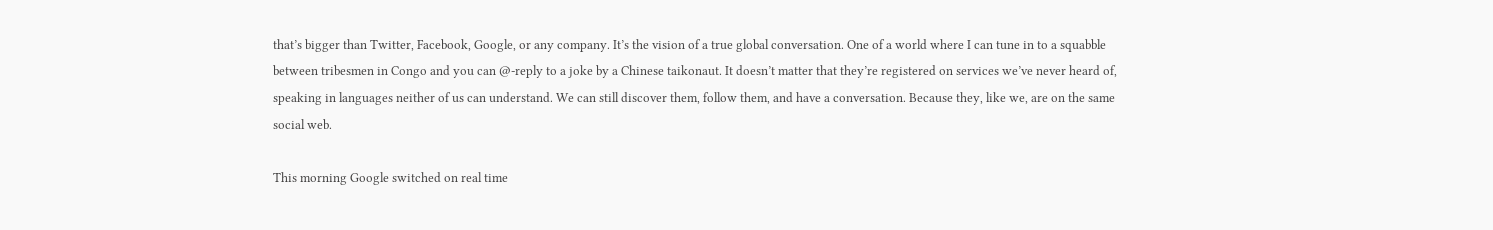that’s bigger than Twitter, Facebook, Google, or any company. It’s the vision of a true global conversation. One of a world where I can tune in to a squabble between tribesmen in Congo and you can @-reply to a joke by a Chinese taikonaut. It doesn’t matter that they’re registered on services we’ve never heard of, speaking in languages neither of us can understand. We can still discover them, follow them, and have a conversation. Because they, like we, are on the same social web.

This morning Google switched on real time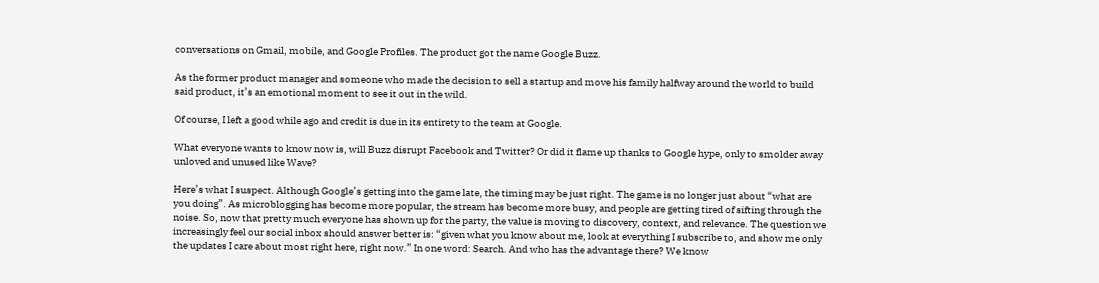conversations on Gmail, mobile, and Google Profiles. The product got the name Google Buzz.

As the former product manager and someone who made the decision to sell a startup and move his family halfway around the world to build said product, it’s an emotional moment to see it out in the wild.

Of course, I left a good while ago and credit is due in its entirety to the team at Google.

What everyone wants to know now is, will Buzz disrupt Facebook and Twitter? Or did it flame up thanks to Google hype, only to smolder away unloved and unused like Wave?

Here’s what I suspect. Although Google’s getting into the game late, the timing may be just right. The game is no longer just about “what are you doing”. As microblogging has become more popular, the stream has become more busy, and people are getting tired of sifting through the noise. So, now that pretty much everyone has shown up for the party, the value is moving to discovery, context, and relevance. The question we increasingly feel our social inbox should answer better is: “given what you know about me, look at everything I subscribe to, and show me only the updates I care about most right here, right now.” In one word: Search. And who has the advantage there? We know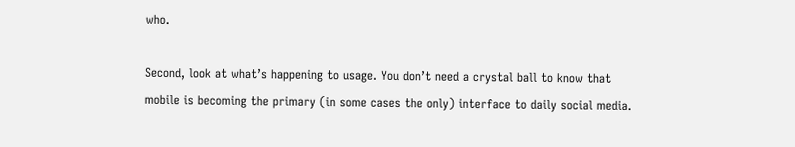who.

Second, look at what’s happening to usage. You don’t need a crystal ball to know that mobile is becoming the primary (in some cases the only) interface to daily social media.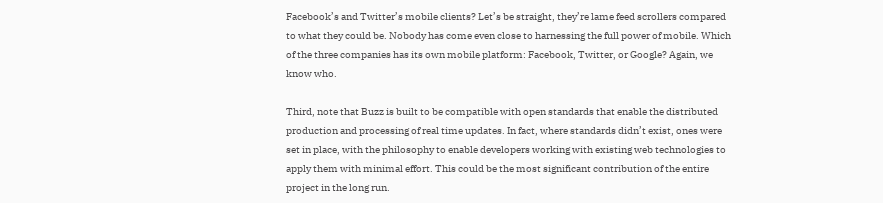Facebook’s and Twitter’s mobile clients? Let’s be straight, they’re lame feed scrollers compared to what they could be. Nobody has come even close to harnessing the full power of mobile. Which of the three companies has its own mobile platform: Facebook, Twitter, or Google? Again, we know who.

Third, note that Buzz is built to be compatible with open standards that enable the distributed production and processing of real time updates. In fact, where standards didn’t exist, ones were set in place, with the philosophy to enable developers working with existing web technologies to apply them with minimal effort. This could be the most significant contribution of the entire project in the long run.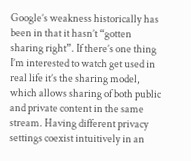Google’s weakness historically has been in that it hasn’t “gotten sharing right”. If there’s one thing I’m interested to watch get used in real life it’s the sharing model, which allows sharing of both public and private content in the same stream. Having different privacy settings coexist intuitively in an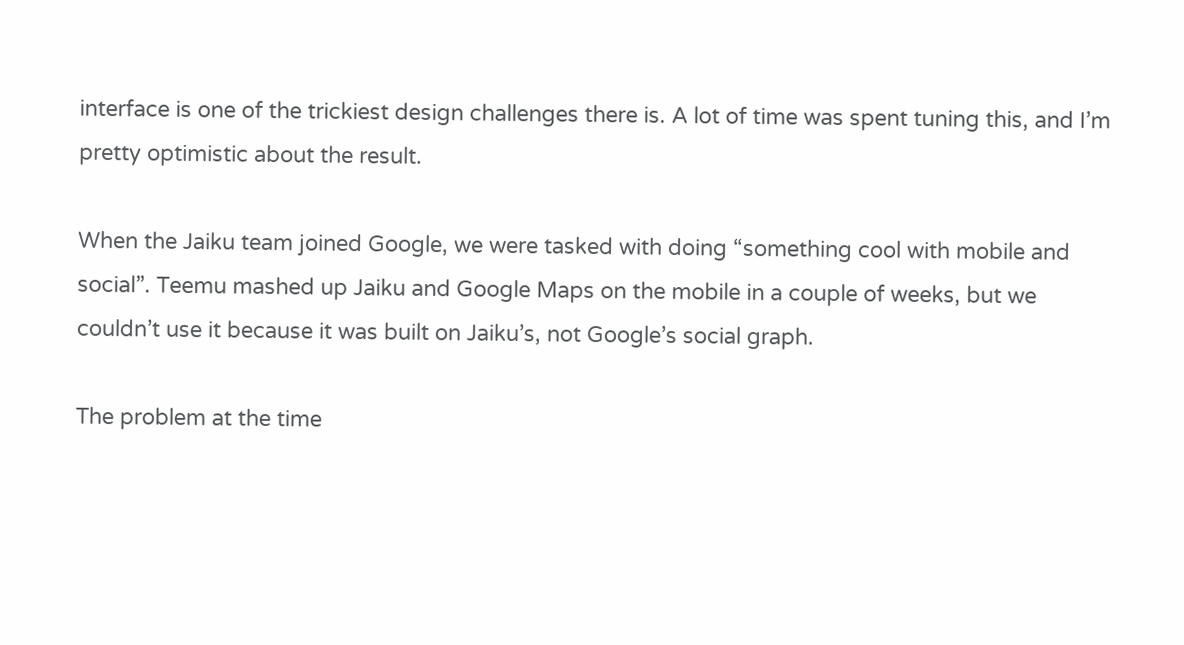interface is one of the trickiest design challenges there is. A lot of time was spent tuning this, and I’m pretty optimistic about the result.

When the Jaiku team joined Google, we were tasked with doing “something cool with mobile and social”. Teemu mashed up Jaiku and Google Maps on the mobile in a couple of weeks, but we couldn’t use it because it was built on Jaiku’s, not Google’s social graph.

The problem at the time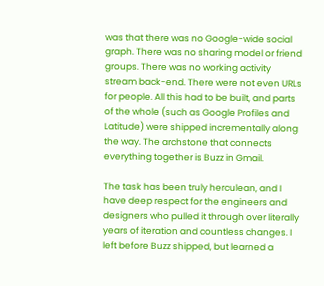was that there was no Google-wide social graph. There was no sharing model or friend groups. There was no working activity stream back-end. There were not even URLs for people. All this had to be built, and parts of the whole (such as Google Profiles and Latitude) were shipped incrementally along the way. The archstone that connects everything together is Buzz in Gmail.

The task has been truly herculean, and I have deep respect for the engineers and designers who pulled it through over literally years of iteration and countless changes. I left before Buzz shipped, but learned a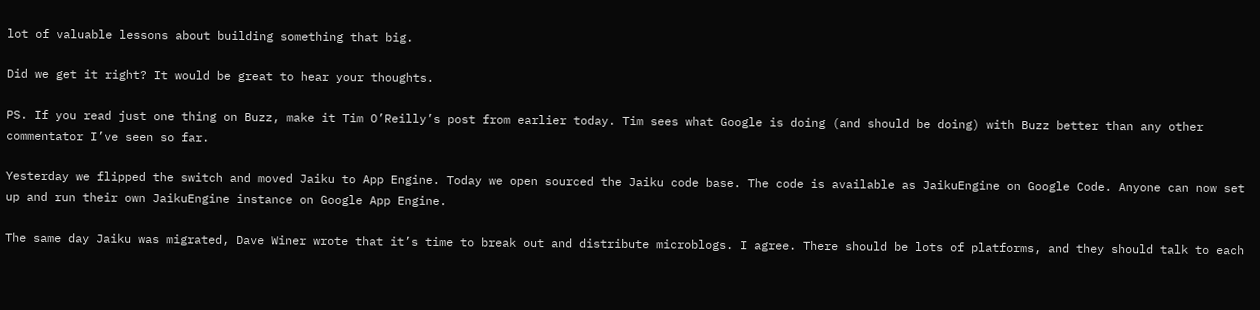lot of valuable lessons about building something that big.

Did we get it right? It would be great to hear your thoughts.

PS. If you read just one thing on Buzz, make it Tim O’Reilly’s post from earlier today. Tim sees what Google is doing (and should be doing) with Buzz better than any other commentator I’ve seen so far.

Yesterday we flipped the switch and moved Jaiku to App Engine. Today we open sourced the Jaiku code base. The code is available as JaikuEngine on Google Code. Anyone can now set up and run their own JaikuEngine instance on Google App Engine.

The same day Jaiku was migrated, Dave Winer wrote that it’s time to break out and distribute microblogs. I agree. There should be lots of platforms, and they should talk to each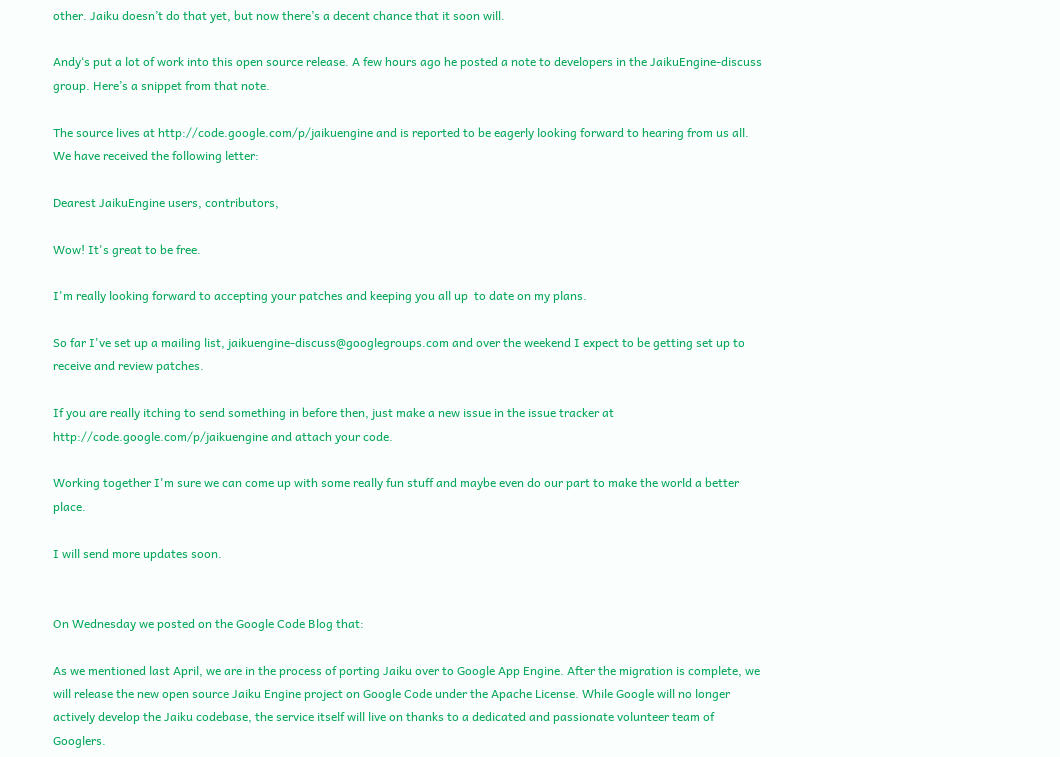other. Jaiku doesn’t do that yet, but now there’s a decent chance that it soon will.

Andy‘s put a lot of work into this open source release. A few hours ago he posted a note to developers in the JaikuEngine-discuss group. Here’s a snippet from that note.

The source lives at http://code.google.com/p/jaikuengine and is reported to be eagerly looking forward to hearing from us all. We have received the following letter:

Dearest JaikuEngine users, contributors,

Wow! It's great to be free.

I'm really looking forward to accepting your patches and keeping you all up  to date on my plans.

So far I've set up a mailing list, jaikuengine-discuss@googlegroups.com and over the weekend I expect to be getting set up to receive and review patches.

If you are really itching to send something in before then, just make a new issue in the issue tracker at http://code.google.com/p/jaikuengine and attach your code.

Working together I'm sure we can come up with some really fun stuff and maybe even do our part to make the world a better place.

I will send more updates soon.


On Wednesday we posted on the Google Code Blog that:

As we mentioned last April, we are in the process of porting Jaiku over to Google App Engine. After the migration is complete, we will release the new open source Jaiku Engine project on Google Code under the Apache License. While Google will no longer actively develop the Jaiku codebase, the service itself will live on thanks to a dedicated and passionate volunteer team of Googlers.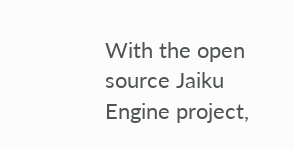With the open source Jaiku Engine project,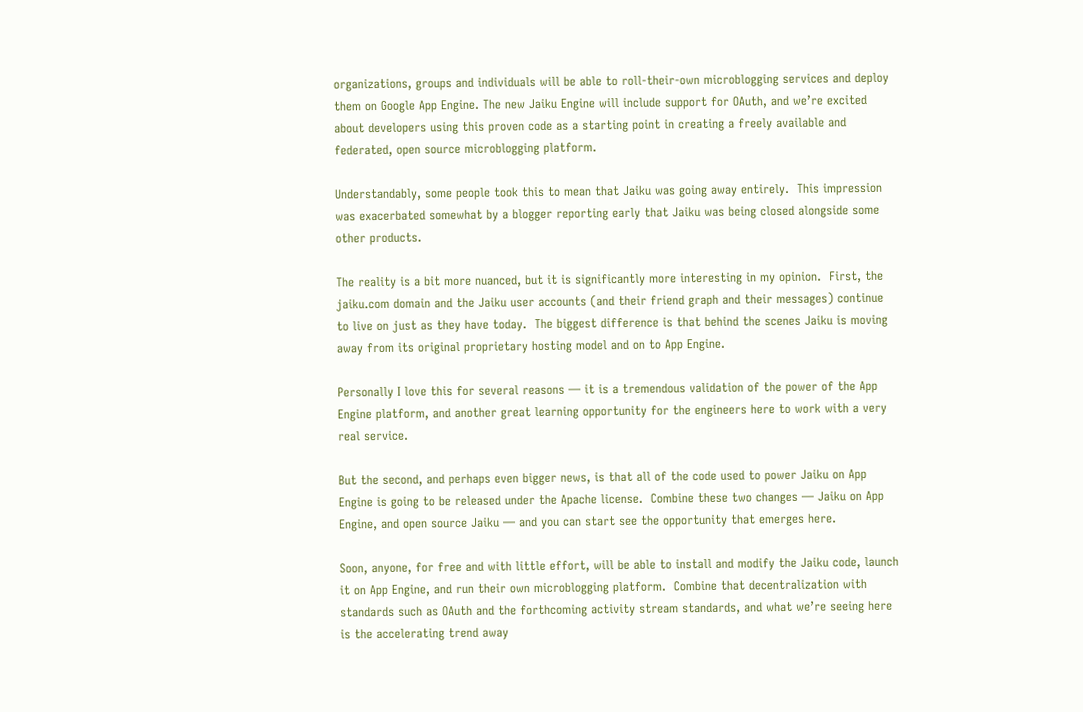organizations, groups and individuals will be able to roll-their-own microblogging services and deploy them on Google App Engine. The new Jaiku Engine will include support for OAuth, and we’re excited about developers using this proven code as a starting point in creating a freely available and federated, open source microblogging platform.

Understandably, some people took this to mean that Jaiku was going away entirely.  This impression was exacerbated somewhat by a blogger reporting early that Jaiku was being closed alongside some other products.

The reality is a bit more nuanced, but it is significantly more interesting in my opinion.  First, the jaiku.com domain and the Jaiku user accounts (and their friend graph and their messages) continue to live on just as they have today.  The biggest difference is that behind the scenes Jaiku is moving away from its original proprietary hosting model and on to App Engine.

Personally I love this for several reasons — it is a tremendous validation of the power of the App Engine platform, and another great learning opportunity for the engineers here to work with a very real service.

But the second, and perhaps even bigger news, is that all of the code used to power Jaiku on App Engine is going to be released under the Apache license.  Combine these two changes — Jaiku on App Engine, and open source Jaiku — and you can start see the opportunity that emerges here.

Soon, anyone, for free and with little effort, will be able to install and modify the Jaiku code, launch it on App Engine, and run their own microblogging platform.  Combine that decentralization with standards such as OAuth and the forthcoming activity stream standards, and what we’re seeing here is the accelerating trend away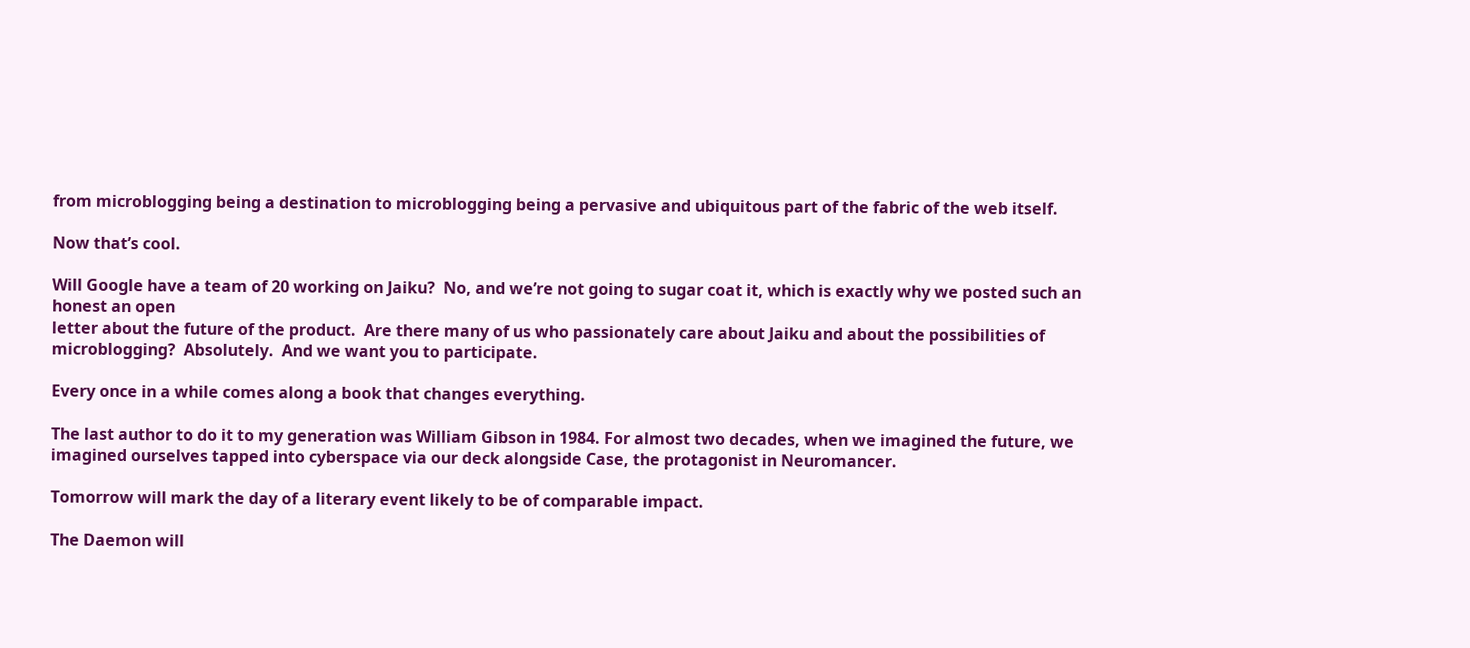from microblogging being a destination to microblogging being a pervasive and ubiquitous part of the fabric of the web itself.

Now that’s cool.

Will Google have a team of 20 working on Jaiku?  No, and we’re not going to sugar coat it, which is exactly why we posted such an honest an open
letter about the future of the product.  Are there many of us who passionately care about Jaiku and about the possibilities of microblogging?  Absolutely.  And we want you to participate.

Every once in a while comes along a book that changes everything.

The last author to do it to my generation was William Gibson in 1984. For almost two decades, when we imagined the future, we imagined ourselves tapped into cyberspace via our deck alongside Case, the protagonist in Neuromancer.

Tomorrow will mark the day of a literary event likely to be of comparable impact.

The Daemon will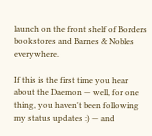launch on the front shelf of Borders bookstores and Barnes & Nobles everywhere.

If this is the first time you hear about the Daemon — well, for one thing, you haven't been following my status updates :) — and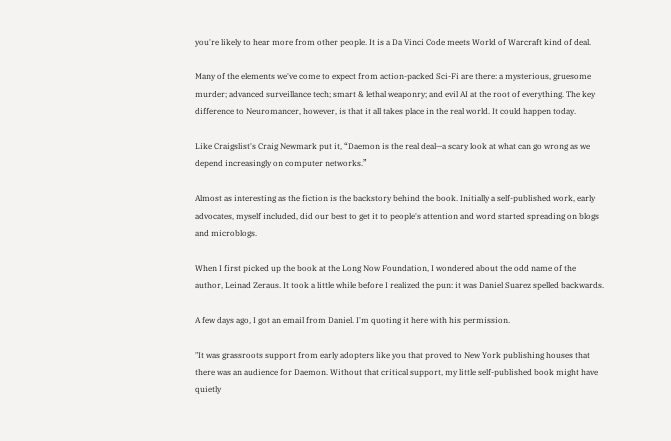you're likely to hear more from other people. It is a Da Vinci Code meets World of Warcraft kind of deal.

Many of the elements we've come to expect from action-packed Sci-Fi are there: a mysterious, gruesome murder; advanced surveillance tech; smart & lethal weaponry; and evil AI at the root of everything. The key difference to Neuromancer, however, is that it all takes place in the real world. It could happen today.

Like Craigslist's Craig Newmark put it, “Daemon is the real deal—a scary look at what can go wrong as we depend increasingly on computer networks.”

Almost as interesting as the fiction is the backstory behind the book. Initially a self-published work, early advocates, myself included, did our best to get it to people's attention and word started spreading on blogs and microblogs.

When I first picked up the book at the Long Now Foundation, I wondered about the odd name of the author, Leinad Zeraus. It took a little while before I realized the pun: it was Daniel Suarez spelled backwards.

A few days ago, I got an email from Daniel. I'm quoting it here with his permission.

"It was grassroots support from early adopters like you that proved to New York publishing houses that there was an audience for Daemon. Without that critical support, my little self-published book might have quietly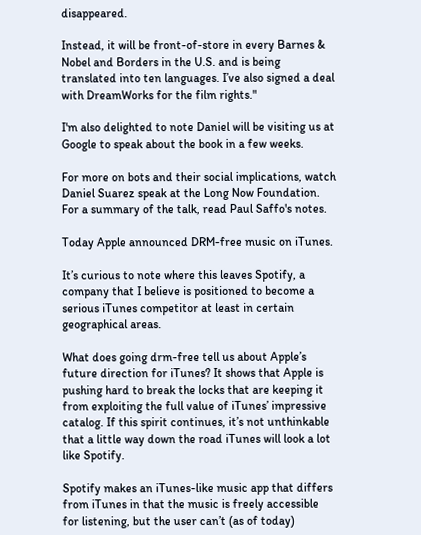disappeared.

Instead, it will be front-of-store in every Barnes & Nobel and Borders in the U.S. and is being translated into ten languages. I’ve also signed a deal with DreamWorks for the film rights."

I'm also delighted to note Daniel will be visiting us at Google to speak about the book in a few weeks.

For more on bots and their social implications, watch Daniel Suarez speak at the Long Now Foundation. For a summary of the talk, read Paul Saffo's notes.

Today Apple announced DRM-free music on iTunes.

It’s curious to note where this leaves Spotify, a company that I believe is positioned to become a serious iTunes competitor at least in certain geographical areas.

What does going drm-free tell us about Apple’s future direction for iTunes? It shows that Apple is pushing hard to break the locks that are keeping it from exploiting the full value of iTunes’ impressive catalog. If this spirit continues, it’s not unthinkable that a little way down the road iTunes will look a lot like Spotify.

Spotify makes an iTunes-like music app that differs from iTunes in that the music is freely accessible for listening, but the user can’t (as of today)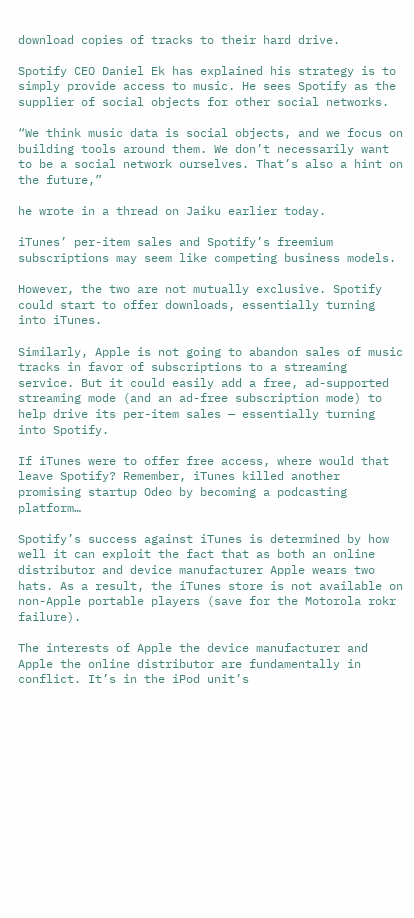download copies of tracks to their hard drive.

Spotify CEO Daniel Ek has explained his strategy is to simply provide access to music. He sees Spotify as the supplier of social objects for other social networks.

“We think music data is social objects, and we focus on building tools around them. We don’t necessarily want to be a social network ourselves. That’s also a hint on the future,”

he wrote in a thread on Jaiku earlier today.

iTunes’ per-item sales and Spotify’s freemium subscriptions may seem like competing business models.

However, the two are not mutually exclusive. Spotify could start to offer downloads, essentially turning into iTunes.

Similarly, Apple is not going to abandon sales of music tracks in favor of subscriptions to a streaming service. But it could easily add a free, ad-supported streaming mode (and an ad-free subscription mode) to help drive its per-item sales — essentially turning into Spotify.

If iTunes were to offer free access, where would that leave Spotify? Remember, iTunes killed another promising startup Odeo by becoming a podcasting platform…

Spotify’s success against iTunes is determined by how well it can exploit the fact that as both an online distributor and device manufacturer Apple wears two hats. As a result, the iTunes store is not available on non-Apple portable players (save for the Motorola rokr failure).

The interests of Apple the device manufacturer and Apple the online distributor are fundamentally in conflict. It’s in the iPod unit’s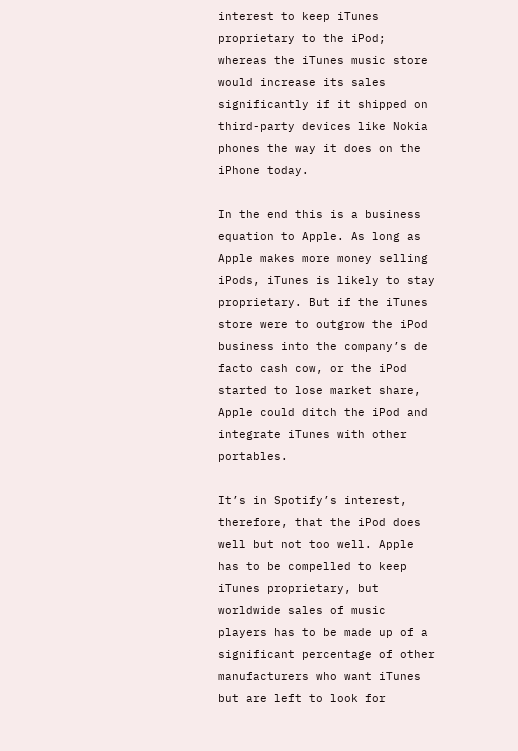interest to keep iTunes proprietary to the iPod; whereas the iTunes music store would increase its sales significantly if it shipped on third-party devices like Nokia phones the way it does on the iPhone today.

In the end this is a business equation to Apple. As long as Apple makes more money selling iPods, iTunes is likely to stay proprietary. But if the iTunes store were to outgrow the iPod business into the company’s de facto cash cow, or the iPod started to lose market share, Apple could ditch the iPod and integrate iTunes with other portables.

It’s in Spotify’s interest, therefore, that the iPod does well but not too well. Apple has to be compelled to keep iTunes proprietary, but worldwide sales of music players has to be made up of a significant percentage of other manufacturers who want iTunes but are left to look for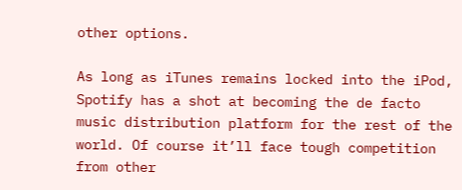other options.

As long as iTunes remains locked into the iPod, Spotify has a shot at becoming the de facto music distribution platform for the rest of the world. Of course it’ll face tough competition from other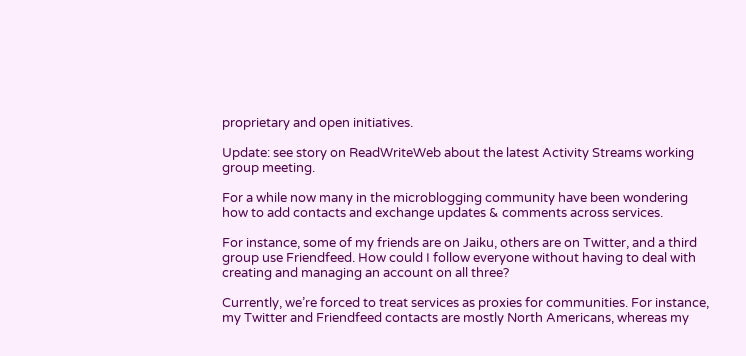proprietary and open initiatives.

Update: see story on ReadWriteWeb about the latest Activity Streams working group meeting.

For a while now many in the microblogging community have been wondering how to add contacts and exchange updates & comments across services.

For instance, some of my friends are on Jaiku, others are on Twitter, and a third group use Friendfeed. How could I follow everyone without having to deal with creating and managing an account on all three?

Currently, we’re forced to treat services as proxies for communities. For instance, my Twitter and Friendfeed contacts are mostly North Americans, whereas my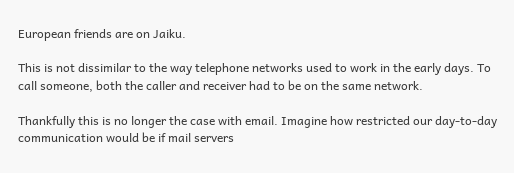European friends are on Jaiku.

This is not dissimilar to the way telephone networks used to work in the early days. To call someone, both the caller and receiver had to be on the same network.

Thankfully this is no longer the case with email. Imagine how restricted our day-to-day communication would be if mail servers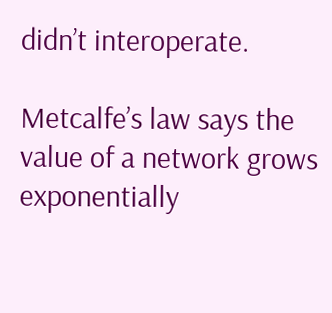didn’t interoperate.

Metcalfe’s law says the value of a network grows exponentially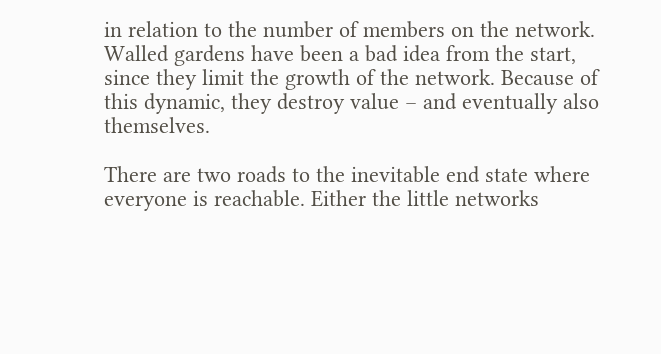in relation to the number of members on the network. Walled gardens have been a bad idea from the start, since they limit the growth of the network. Because of this dynamic, they destroy value – and eventually also themselves.

There are two roads to the inevitable end state where everyone is reachable. Either the little networks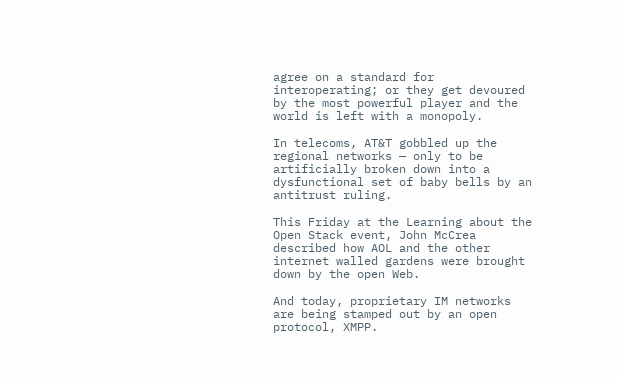agree on a standard for interoperating; or they get devoured by the most powerful player and the world is left with a monopoly.

In telecoms, AT&T gobbled up the regional networks — only to be artificially broken down into a dysfunctional set of baby bells by an antitrust ruling.

This Friday at the Learning about the Open Stack event, John McCrea described how AOL and the other internet walled gardens were brought down by the open Web.

And today, proprietary IM networks are being stamped out by an open protocol, XMPP.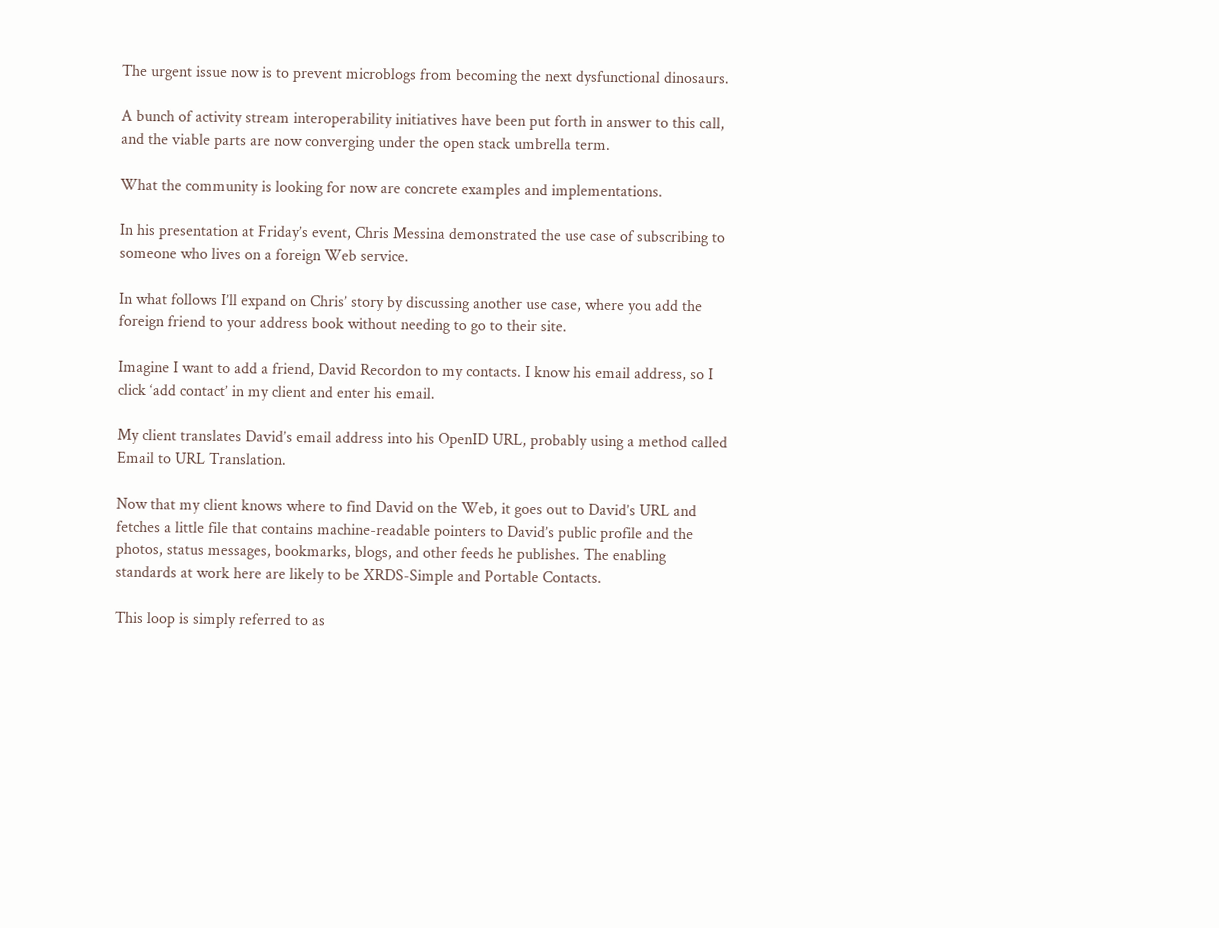The urgent issue now is to prevent microblogs from becoming the next dysfunctional dinosaurs.

A bunch of activity stream interoperability initiatives have been put forth in answer to this call, and the viable parts are now converging under the open stack umbrella term.

What the community is looking for now are concrete examples and implementations.

In his presentation at Friday’s event, Chris Messina demonstrated the use case of subscribing to someone who lives on a foreign Web service.

In what follows I’ll expand on Chris’ story by discussing another use case, where you add the foreign friend to your address book without needing to go to their site.

Imagine I want to add a friend, David Recordon to my contacts. I know his email address, so I click ‘add contact’ in my client and enter his email.

My client translates David’s email address into his OpenID URL, probably using a method called Email to URL Translation.

Now that my client knows where to find David on the Web, it goes out to David’s URL and fetches a little file that contains machine-readable pointers to David’s public profile and the photos, status messages, bookmarks, blogs, and other feeds he publishes. The enabling standards at work here are likely to be XRDS-Simple and Portable Contacts.

This loop is simply referred to as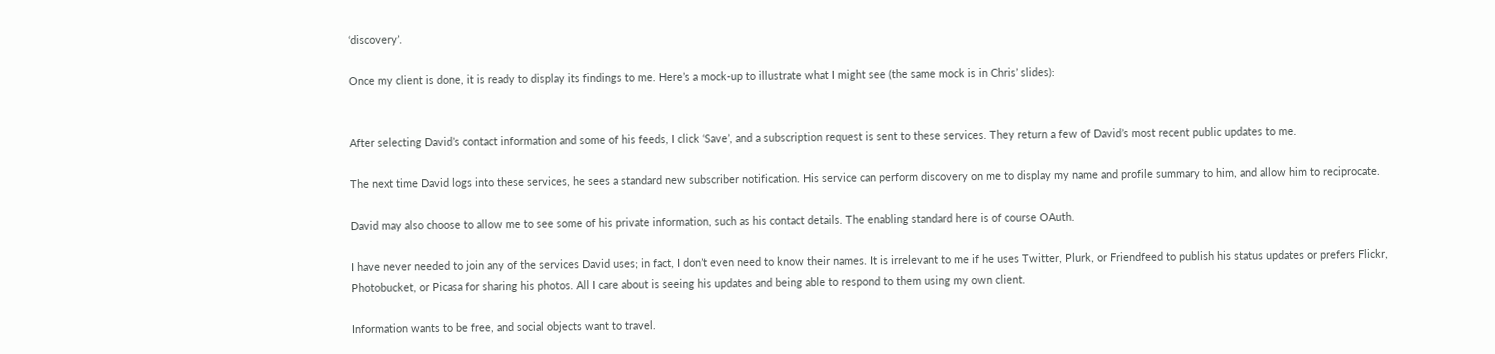‘discovery’.

Once my client is done, it is ready to display its findings to me. Here’s a mock-up to illustrate what I might see (the same mock is in Chris’ slides):


After selecting David’s contact information and some of his feeds, I click ‘Save’, and a subscription request is sent to these services. They return a few of David’s most recent public updates to me.

The next time David logs into these services, he sees a standard new subscriber notification. His service can perform discovery on me to display my name and profile summary to him, and allow him to reciprocate.

David may also choose to allow me to see some of his private information, such as his contact details. The enabling standard here is of course OAuth.

I have never needed to join any of the services David uses; in fact, I don’t even need to know their names. It is irrelevant to me if he uses Twitter, Plurk, or Friendfeed to publish his status updates or prefers Flickr, Photobucket, or Picasa for sharing his photos. All I care about is seeing his updates and being able to respond to them using my own client.

Information wants to be free, and social objects want to travel.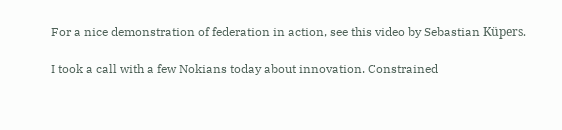For a nice demonstration of federation in action, see this video by Sebastian Küpers.

I took a call with a few Nokians today about innovation. Constrained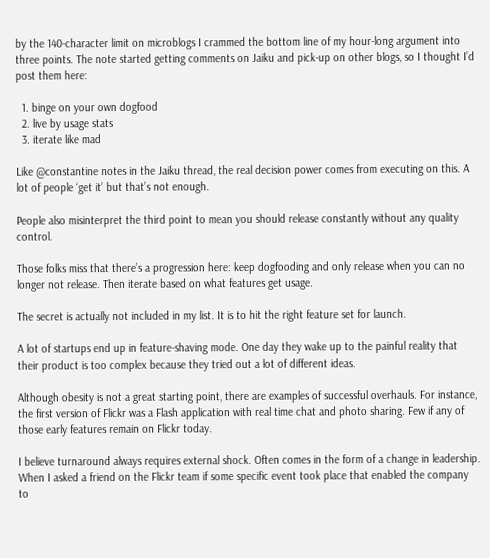by the 140-character limit on microblogs I crammed the bottom line of my hour-long argument into three points. The note started getting comments on Jaiku and pick-up on other blogs, so I thought I’d post them here:

  1. binge on your own dogfood
  2. live by usage stats
  3. iterate like mad

Like @constantine notes in the Jaiku thread, the real decision power comes from executing on this. A lot of people ‘get it’ but that’s not enough.

People also misinterpret the third point to mean you should release constantly without any quality control.

Those folks miss that there’s a progression here: keep dogfooding and only release when you can no longer not release. Then iterate based on what features get usage.

The secret is actually not included in my list. It is to hit the right feature set for launch.

A lot of startups end up in feature-shaving mode. One day they wake up to the painful reality that their product is too complex because they tried out a lot of different ideas.

Although obesity is not a great starting point, there are examples of successful overhauls. For instance, the first version of Flickr was a Flash application with real time chat and photo sharing. Few if any of those early features remain on Flickr today.

I believe turnaround always requires external shock. Often comes in the form of a change in leadership. When I asked a friend on the Flickr team if some specific event took place that enabled the company to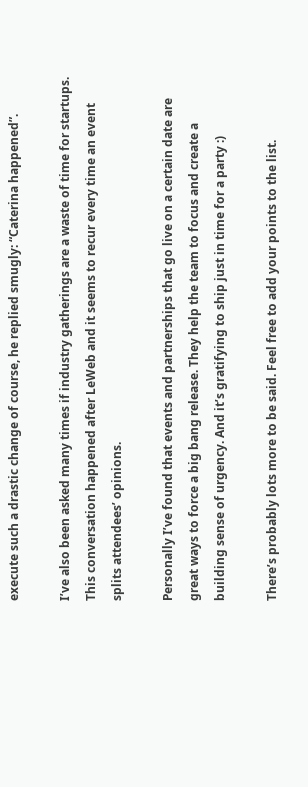execute such a drastic change of course, he replied smugly: “Caterina happened”.

I’ve also been asked many times if industry gatherings are a waste of time for startups. This conversation happened after LeWeb and it seems to recur every time an event splits attendees’ opinions.

Personally I’ve found that events and partnerships that go live on a certain date are great ways to force a big bang release. They help the team to focus and create a building sense of urgency. And it’s gratifying to ship just in time for a party :)

There’s probably lots more to be said. Feel free to add your points to the list.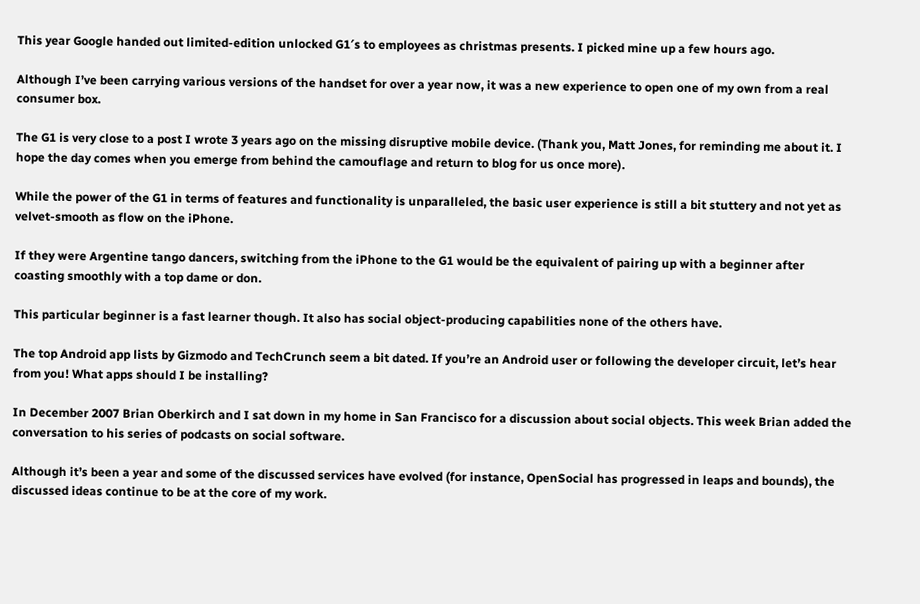This year Google handed out limited-edition unlocked G1′s to employees as christmas presents. I picked mine up a few hours ago.

Although I’ve been carrying various versions of the handset for over a year now, it was a new experience to open one of my own from a real consumer box.

The G1 is very close to a post I wrote 3 years ago on the missing disruptive mobile device. (Thank you, Matt Jones, for reminding me about it. I hope the day comes when you emerge from behind the camouflage and return to blog for us once more).

While the power of the G1 in terms of features and functionality is unparalleled, the basic user experience is still a bit stuttery and not yet as velvet-smooth as flow on the iPhone.

If they were Argentine tango dancers, switching from the iPhone to the G1 would be the equivalent of pairing up with a beginner after coasting smoothly with a top dame or don.

This particular beginner is a fast learner though. It also has social object-producing capabilities none of the others have.

The top Android app lists by Gizmodo and TechCrunch seem a bit dated. If you’re an Android user or following the developer circuit, let’s hear from you! What apps should I be installing?

In December 2007 Brian Oberkirch and I sat down in my home in San Francisco for a discussion about social objects. This week Brian added the conversation to his series of podcasts on social software.

Although it’s been a year and some of the discussed services have evolved (for instance, OpenSocial has progressed in leaps and bounds), the discussed ideas continue to be at the core of my work.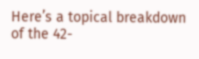Here’s a topical breakdown of the 42-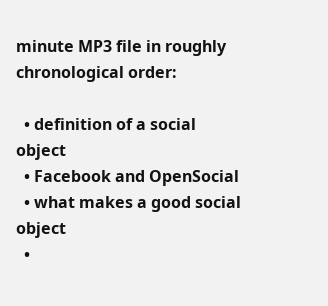minute MP3 file in roughly chronological order:

  • definition of a social object
  • Facebook and OpenSocial
  • what makes a good social object
  •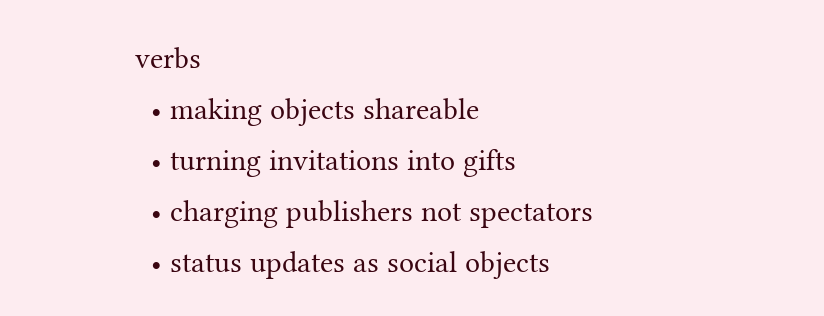verbs
  • making objects shareable
  • turning invitations into gifts
  • charging publishers not spectators
  • status updates as social objects